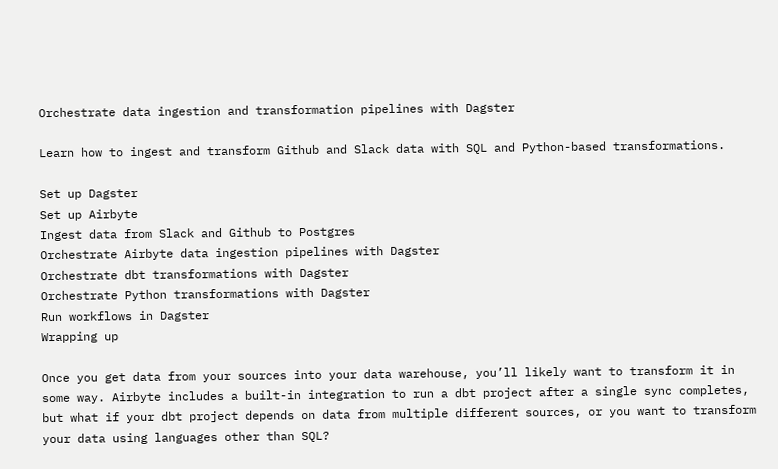Orchestrate data ingestion and transformation pipelines with Dagster

Learn how to ingest and transform Github and Slack data with SQL and Python-based transformations.

Set up Dagster
Set up Airbyte
Ingest data from Slack and Github to Postgres
Orchestrate Airbyte data ingestion pipelines with Dagster
Orchestrate dbt transformations with Dagster
Orchestrate Python transformations with Dagster
Run workflows in Dagster
Wrapping up

Once you get data from your sources into your data warehouse, you’ll likely want to transform it in some way. Airbyte includes a built-in integration to run a dbt project after a single sync completes, but what if your dbt project depends on data from multiple different sources, or you want to transform your data using languages other than SQL?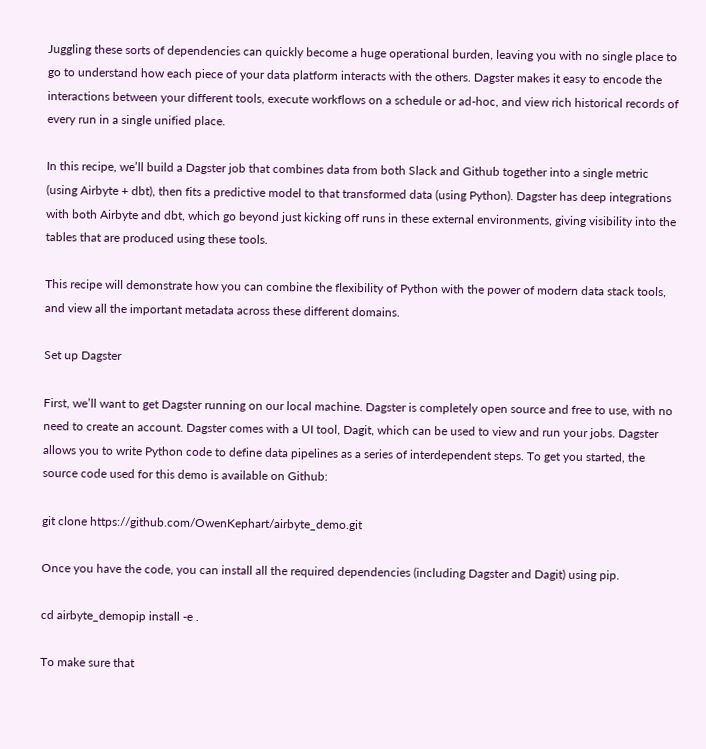Juggling these sorts of dependencies can quickly become a huge operational burden, leaving you with no single place to go to understand how each piece of your data platform interacts with the others. Dagster makes it easy to encode the interactions between your different tools, execute workflows on a schedule or ad-hoc, and view rich historical records of every run in a single unified place.

In this recipe, we’ll build a Dagster job that combines data from both Slack and Github together into a single metric (using Airbyte + dbt), then fits a predictive model to that transformed data (using Python). Dagster has deep integrations with both Airbyte and dbt, which go beyond just kicking off runs in these external environments, giving visibility into the tables that are produced using these tools.

This recipe will demonstrate how you can combine the flexibility of Python with the power of modern data stack tools, and view all the important metadata across these different domains.

Set up Dagster

First, we’ll want to get Dagster running on our local machine. Dagster is completely open source and free to use, with no need to create an account. Dagster comes with a UI tool, Dagit, which can be used to view and run your jobs. Dagster allows you to write Python code to define data pipelines as a series of interdependent steps. To get you started, the source code used for this demo is available on Github:

git clone https://github.com/OwenKephart/airbyte_demo.git

Once you have the code, you can install all the required dependencies (including Dagster and Dagit) using pip.

cd airbyte_demopip install -e .

To make sure that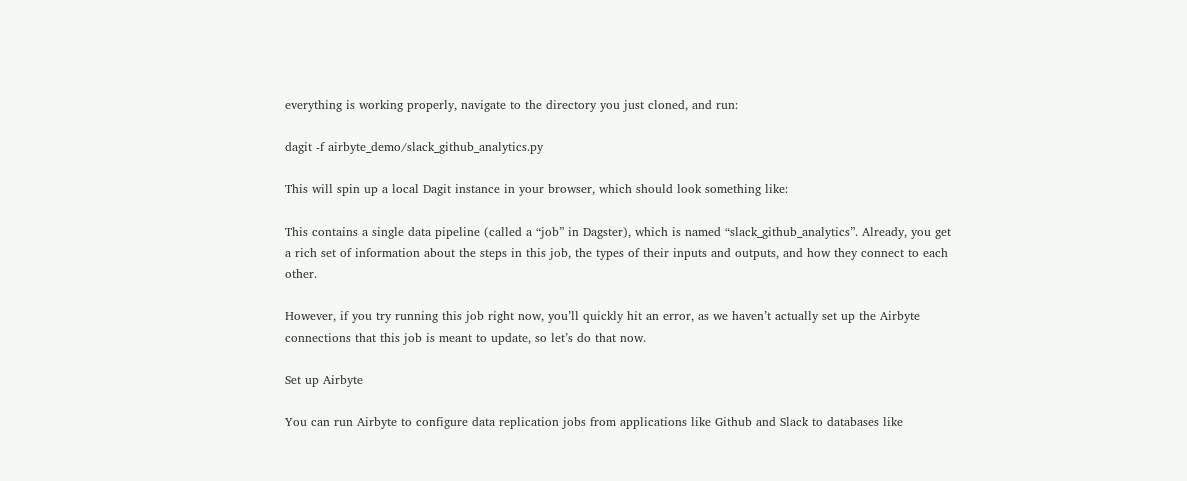everything is working properly, navigate to the directory you just cloned, and run:

dagit -f airbyte_demo/slack_github_analytics.py

This will spin up a local Dagit instance in your browser, which should look something like:

This contains a single data pipeline (called a “job” in Dagster), which is named “slack_github_analytics”. Already, you get a rich set of information about the steps in this job, the types of their inputs and outputs, and how they connect to each other.

However, if you try running this job right now, you’ll quickly hit an error, as we haven’t actually set up the Airbyte connections that this job is meant to update, so let’s do that now.

Set up Airbyte

You can run Airbyte to configure data replication jobs from applications like Github and Slack to databases like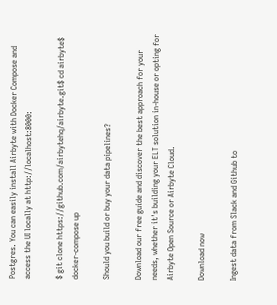Postgres. You can easily install Airbyte with Docker Compose and access the UI locally at http://localhost:8000:

$ git clone https://github.com/airbytehq/airbyte.git$ cd airbyte$ docker-compose up

Should you build or buy your data pipelines?

Download our free guide and discover the best approach for your needs, whether it's building your ELT solution in-house or opting for Airbyte Open Source or Airbyte Cloud.

Download now

Ingest data from Slack and Github to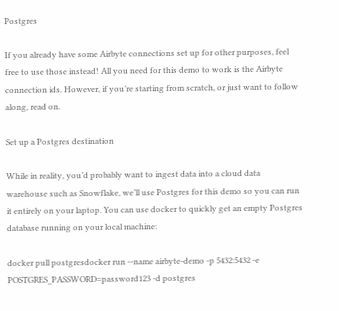Postgres

If you already have some Airbyte connections set up for other purposes, feel free to use those instead! All you need for this demo to work is the Airbyte connection ids. However, if you’re starting from scratch, or just want to follow along, read on.

Set up a Postgres destination

While in reality, you’d probably want to ingest data into a cloud data warehouse such as Snowflake, we’ll use Postgres for this demo so you can run it entirely on your laptop. You can use docker to quickly get an empty Postgres database running on your local machine:

docker pull postgresdocker run --name airbyte-demo -p 5432:5432 -e POSTGRES_PASSWORD=password123 -d postgres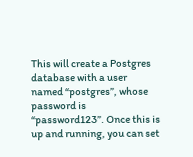This will create a Postgres database with a user named “postgres”, whose password is “password123”. Once this is up and running, you can set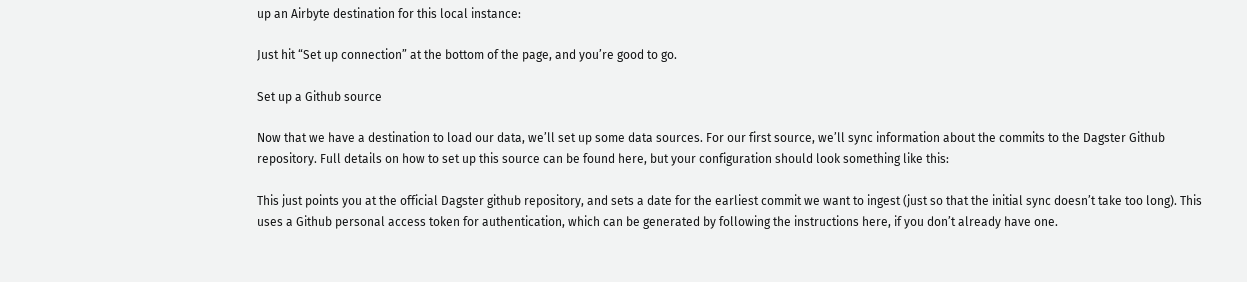up an Airbyte destination for this local instance:

Just hit “Set up connection” at the bottom of the page, and you’re good to go.

Set up a Github source

Now that we have a destination to load our data, we’ll set up some data sources. For our first source, we’ll sync information about the commits to the Dagster Github repository. Full details on how to set up this source can be found here, but your configuration should look something like this:

This just points you at the official Dagster github repository, and sets a date for the earliest commit we want to ingest (just so that the initial sync doesn’t take too long). This uses a Github personal access token for authentication, which can be generated by following the instructions here, if you don’t already have one.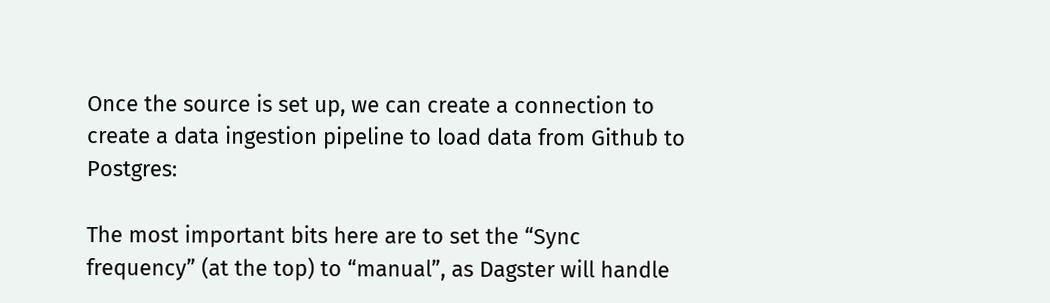Once the source is set up, we can create a connection to create a data ingestion pipeline to load data from Github to Postgres:

The most important bits here are to set the “Sync frequency” (at the top) to “manual”, as Dagster will handle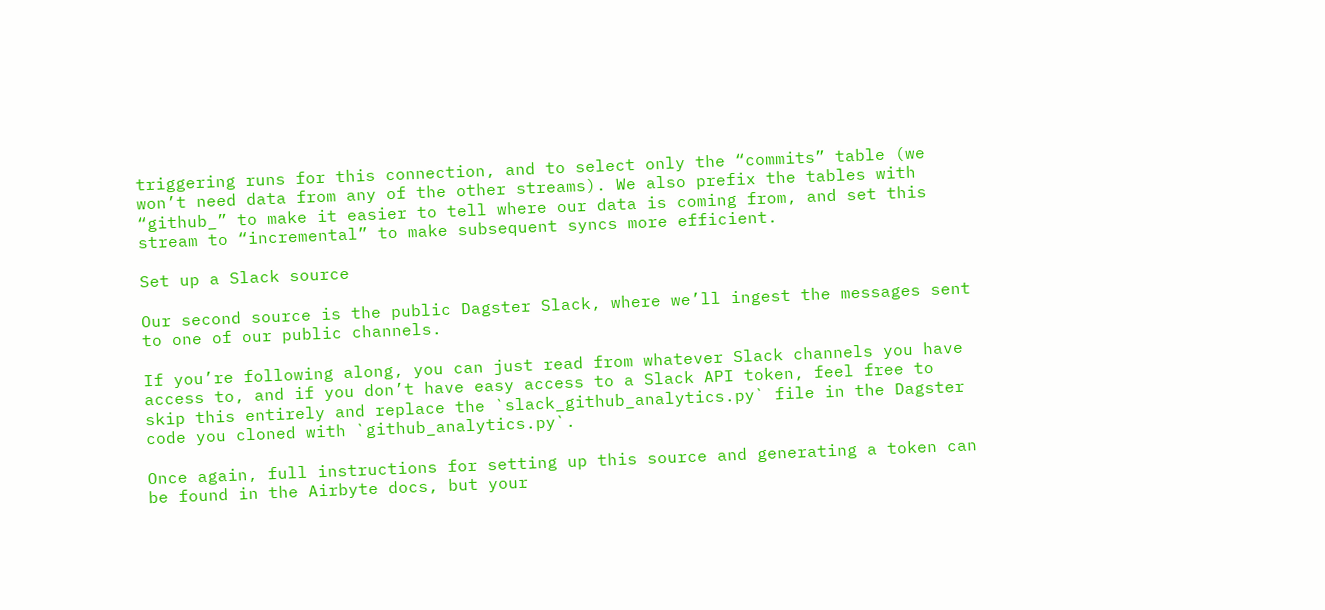triggering runs for this connection, and to select only the “commits” table (we won’t need data from any of the other streams). We also prefix the tables with “github_” to make it easier to tell where our data is coming from, and set this stream to “incremental” to make subsequent syncs more efficient.

Set up a Slack source

Our second source is the public Dagster Slack, where we’ll ingest the messages sent to one of our public channels.

If you’re following along, you can just read from whatever Slack channels you have access to, and if you don’t have easy access to a Slack API token, feel free to skip this entirely and replace the `slack_github_analytics.py` file in the Dagster code you cloned with `github_analytics.py`.

Once again, full instructions for setting up this source and generating a token can be found in the Airbyte docs, but your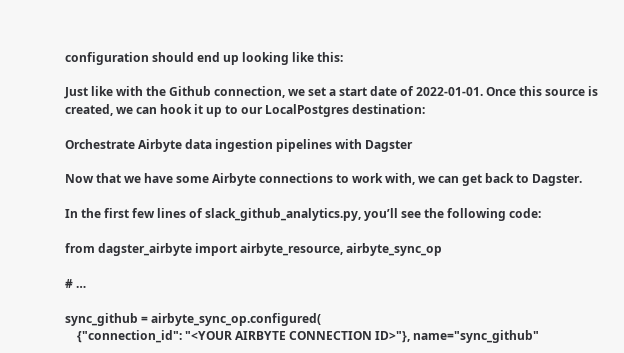configuration should end up looking like this:

Just like with the Github connection, we set a start date of 2022-01-01. Once this source is created, we can hook it up to our LocalPostgres destination:

Orchestrate Airbyte data ingestion pipelines with Dagster

Now that we have some Airbyte connections to work with, we can get back to Dagster.

In the first few lines of slack_github_analytics.py, you’ll see the following code:

from dagster_airbyte import airbyte_resource, airbyte_sync_op

# …

sync_github = airbyte_sync_op.configured(
    {"connection_id": "<YOUR AIRBYTE CONNECTION ID>"}, name="sync_github"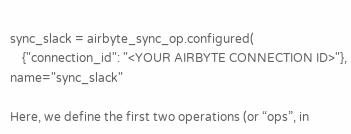sync_slack = airbyte_sync_op.configured(
    {"connection_id": "<YOUR AIRBYTE CONNECTION ID>"}, name="sync_slack"

Here, we define the first two operations (or “ops”, in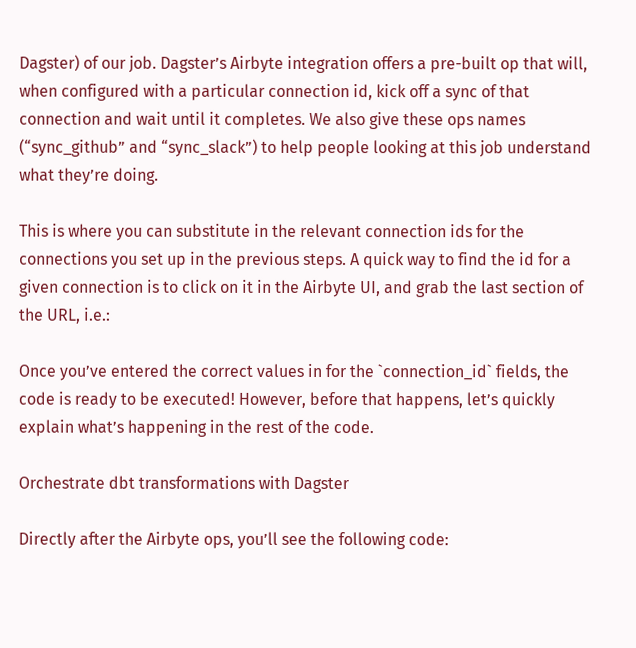Dagster) of our job. Dagster’s Airbyte integration offers a pre-built op that will, when configured with a particular connection id, kick off a sync of that connection and wait until it completes. We also give these ops names (“sync_github” and “sync_slack”) to help people looking at this job understand what they’re doing.

This is where you can substitute in the relevant connection ids for the connections you set up in the previous steps. A quick way to find the id for a given connection is to click on it in the Airbyte UI, and grab the last section of the URL, i.e.:

Once you’ve entered the correct values in for the `connection_id` fields, the code is ready to be executed! However, before that happens, let’s quickly explain what’s happening in the rest of the code.

Orchestrate dbt transformations with Dagster

Directly after the Airbyte ops, you’ll see the following code: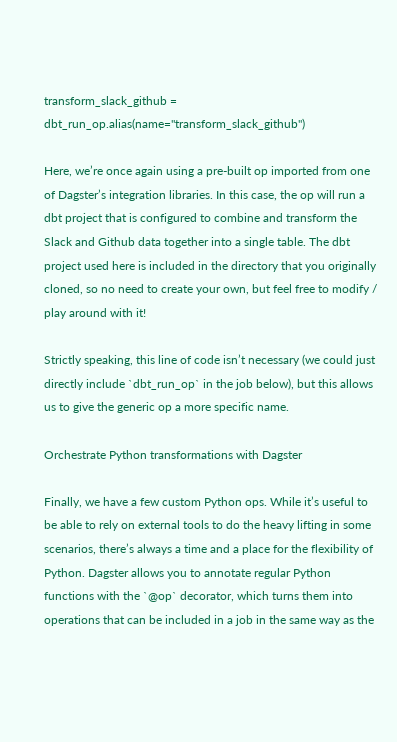transform_slack_github = dbt_run_op.alias(name="transform_slack_github")

Here, we’re once again using a pre-built op imported from one of Dagster’s integration libraries. In this case, the op will run a dbt project that is configured to combine and transform the Slack and Github data together into a single table. The dbt project used here is included in the directory that you originally cloned, so no need to create your own, but feel free to modify / play around with it!

Strictly speaking, this line of code isn’t necessary (we could just directly include `dbt_run_op` in the job below), but this allows us to give the generic op a more specific name.

Orchestrate Python transformations with Dagster

Finally, we have a few custom Python ops. While it’s useful to be able to rely on external tools to do the heavy lifting in some scenarios, there’s always a time and a place for the flexibility of Python. Dagster allows you to annotate regular Python functions with the `@op` decorator, which turns them into operations that can be included in a job in the same way as the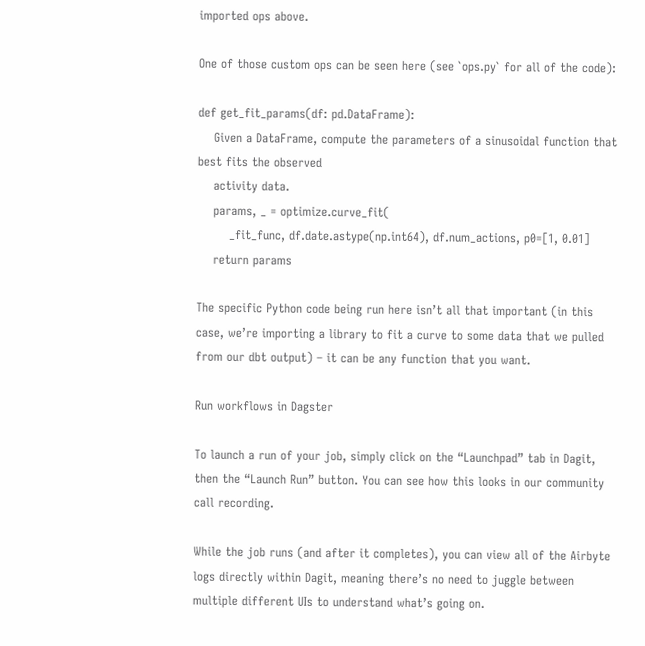imported ops above.

One of those custom ops can be seen here (see `ops.py` for all of the code):

def get_fit_params(df: pd.DataFrame):
    Given a DataFrame, compute the parameters of a sinusoidal function that best fits the observed
    activity data.
    params, _ = optimize.curve_fit(
        _fit_func, df.date.astype(np.int64), df.num_actions, p0=[1, 0.01]
    return params

The specific Python code being run here isn’t all that important (in this case, we’re importing a library to fit a curve to some data that we pulled from our dbt output) – it can be any function that you want.

Run workflows in Dagster

To launch a run of your job, simply click on the “Launchpad” tab in Dagit, then the “Launch Run” button. You can see how this looks in our community call recording.

While the job runs (and after it completes), you can view all of the Airbyte logs directly within Dagit, meaning there’s no need to juggle between multiple different UIs to understand what’s going on.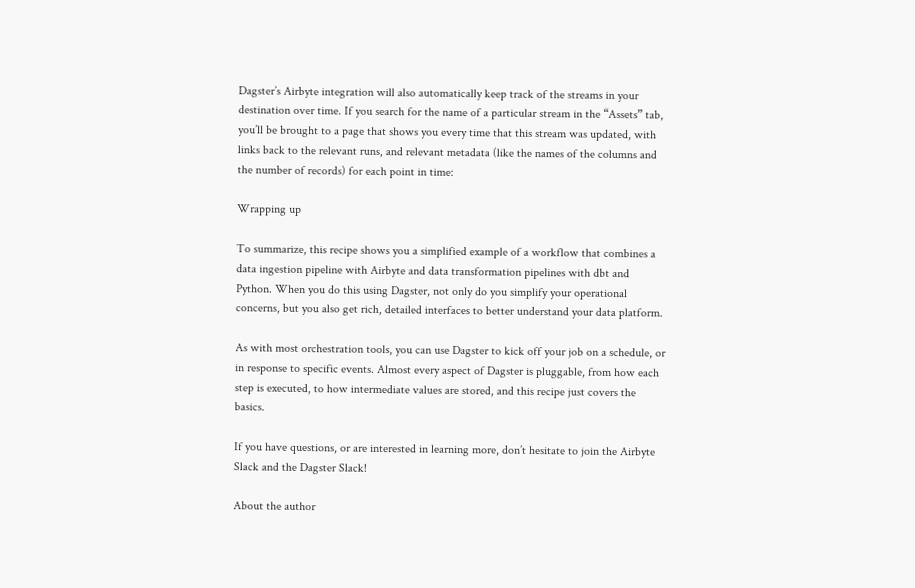Dagster’s Airbyte integration will also automatically keep track of the streams in your destination over time. If you search for the name of a particular stream in the “Assets” tab, you’ll be brought to a page that shows you every time that this stream was updated, with links back to the relevant runs, and relevant metadata (like the names of the columns and the number of records) for each point in time:

Wrapping up

To summarize, this recipe shows you a simplified example of a workflow that combines a data ingestion pipeline with Airbyte and data transformation pipelines with dbt and Python. When you do this using Dagster, not only do you simplify your operational concerns, but you also get rich, detailed interfaces to better understand your data platform.

As with most orchestration tools, you can use Dagster to kick off your job on a schedule, or in response to specific events. Almost every aspect of Dagster is pluggable, from how each step is executed, to how intermediate values are stored, and this recipe just covers the basics.

If you have questions, or are interested in learning more, don’t hesitate to join the Airbyte Slack and the Dagster Slack!

About the author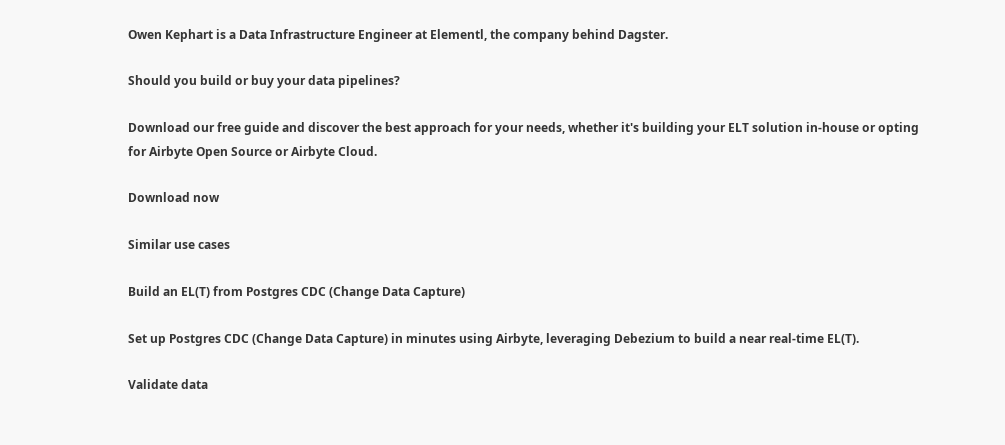Owen Kephart is a Data Infrastructure Engineer at Elementl, the company behind Dagster.

Should you build or buy your data pipelines?

Download our free guide and discover the best approach for your needs, whether it's building your ELT solution in-house or opting for Airbyte Open Source or Airbyte Cloud.

Download now

Similar use cases

Build an EL(T) from Postgres CDC (Change Data Capture)

Set up Postgres CDC (Change Data Capture) in minutes using Airbyte, leveraging Debezium to build a near real-time EL(T).

Validate data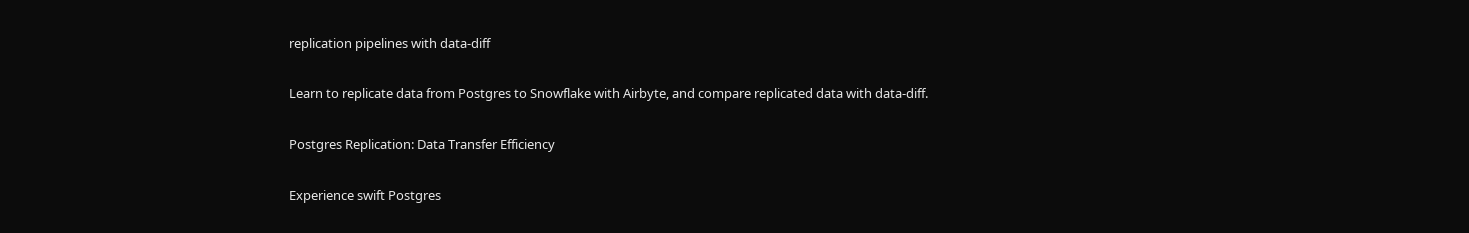replication pipelines with data-diff

Learn to replicate data from Postgres to Snowflake with Airbyte, and compare replicated data with data-diff.

Postgres Replication: Data Transfer Efficiency

Experience swift Postgres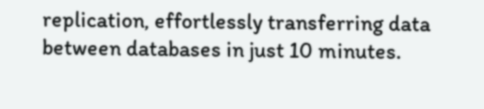replication, effortlessly transferring data between databases in just 10 minutes.